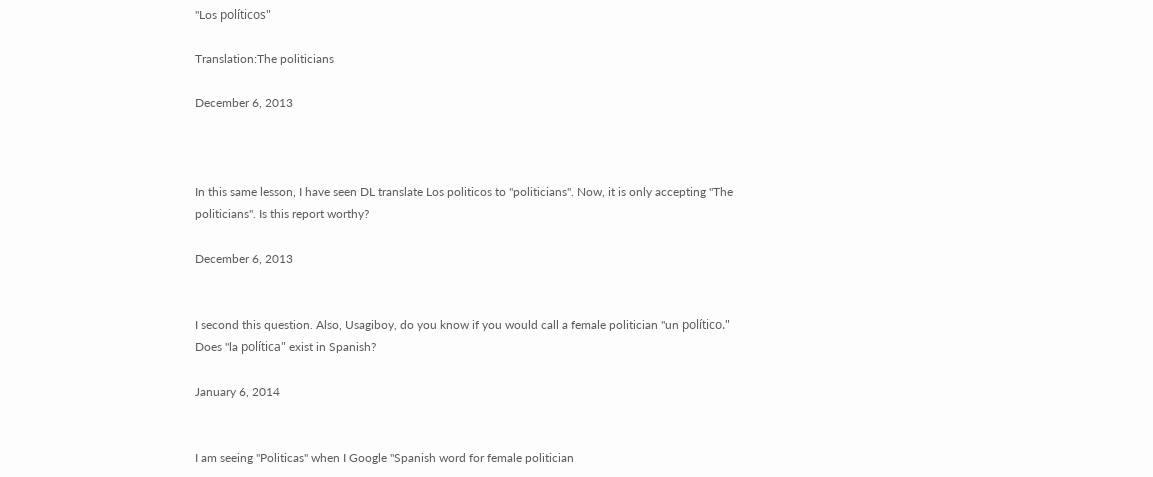"Los políticos"

Translation:The politicians

December 6, 2013



In this same lesson, I have seen DL translate Los politicos to "politicians". Now, it is only accepting "The politicians". Is this report worthy?

December 6, 2013


I second this question. Also, Usagiboy, do you know if you would call a female politician "un político." Does "la política" exist in Spanish?

January 6, 2014


I am seeing "Politicas" when I Google "Spanish word for female politician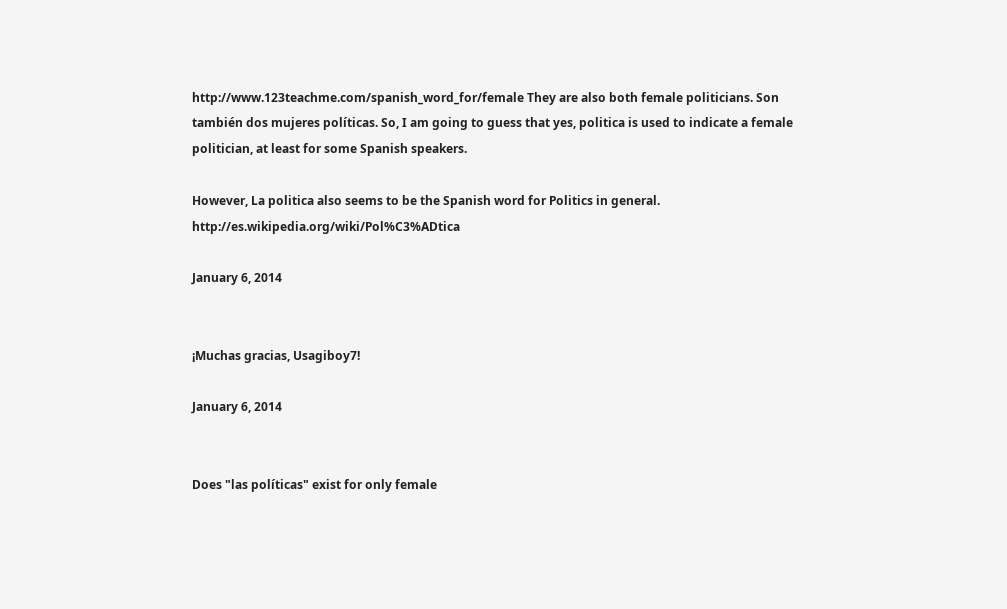http://www.123teachme.com/spanish_word_for/female They are also both female politicians. Son también dos mujeres políticas. So, I am going to guess that yes, politica is used to indicate a female politician, at least for some Spanish speakers.

However, La politica also seems to be the Spanish word for Politics in general. http://es.wikipedia.org/wiki/Pol%C3%ADtica

January 6, 2014


¡Muchas gracias, Usagiboy7!

January 6, 2014


Does "las políticas" exist for only female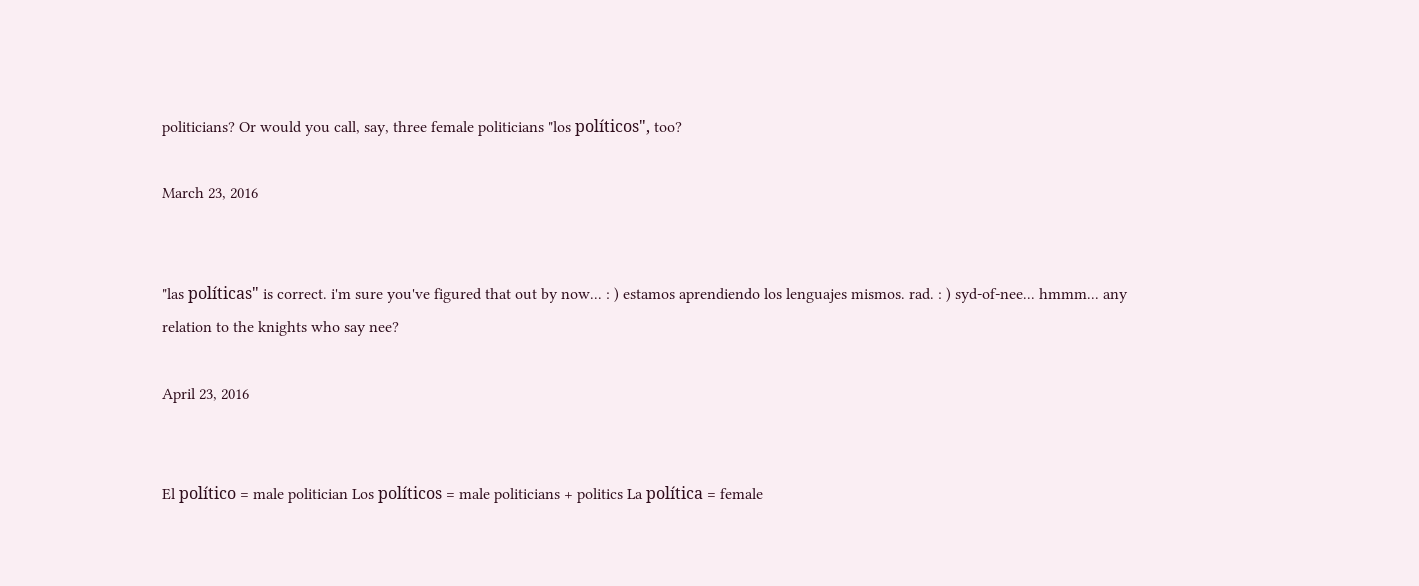politicians? Or would you call, say, three female politicians "los políticos", too?

March 23, 2016


"las políticas" is correct. i'm sure you've figured that out by now... : ) estamos aprendiendo los lenguajes mismos. rad. : ) syd-of-nee... hmmm... any relation to the knights who say nee?

April 23, 2016


El político = male politician Los políticos = male politicians + politics La política = female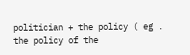politician + the policy ( eg . the policy of the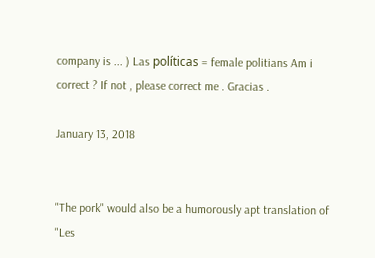company is ... ) Las políticas = female politians Am i correct ? If not , please correct me . Gracias .

January 13, 2018


"The pork" would also be a humorously apt translation of "Les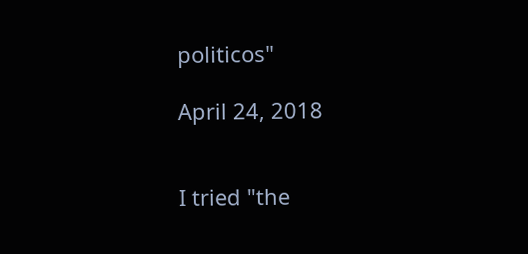politicos"

April 24, 2018


I tried "the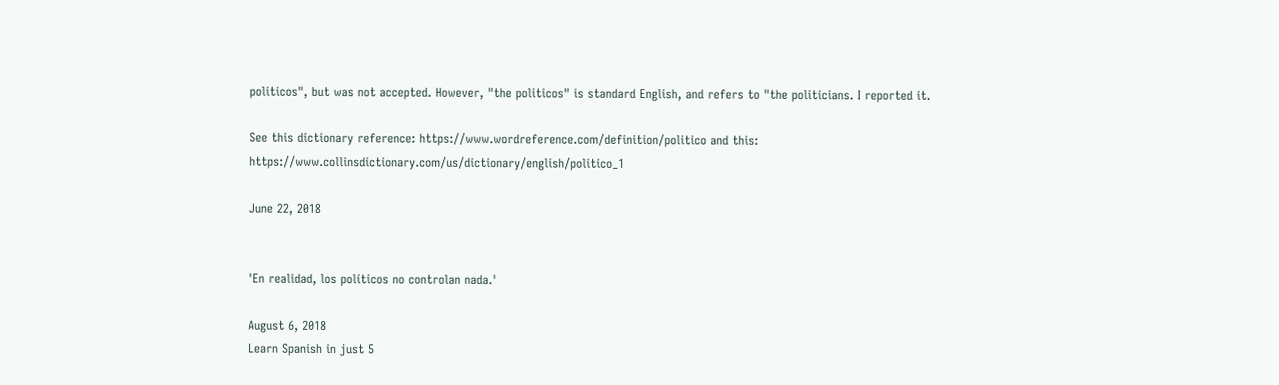politicos", but was not accepted. However, "the politicos" is standard English, and refers to "the politicians. I reported it.

See this dictionary reference: https://www.wordreference.com/definition/politico and this: https://www.collinsdictionary.com/us/dictionary/english/politico_1

June 22, 2018


'En realidad, los políticos no controlan nada.'

August 6, 2018
Learn Spanish in just 5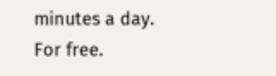minutes a day. For free.